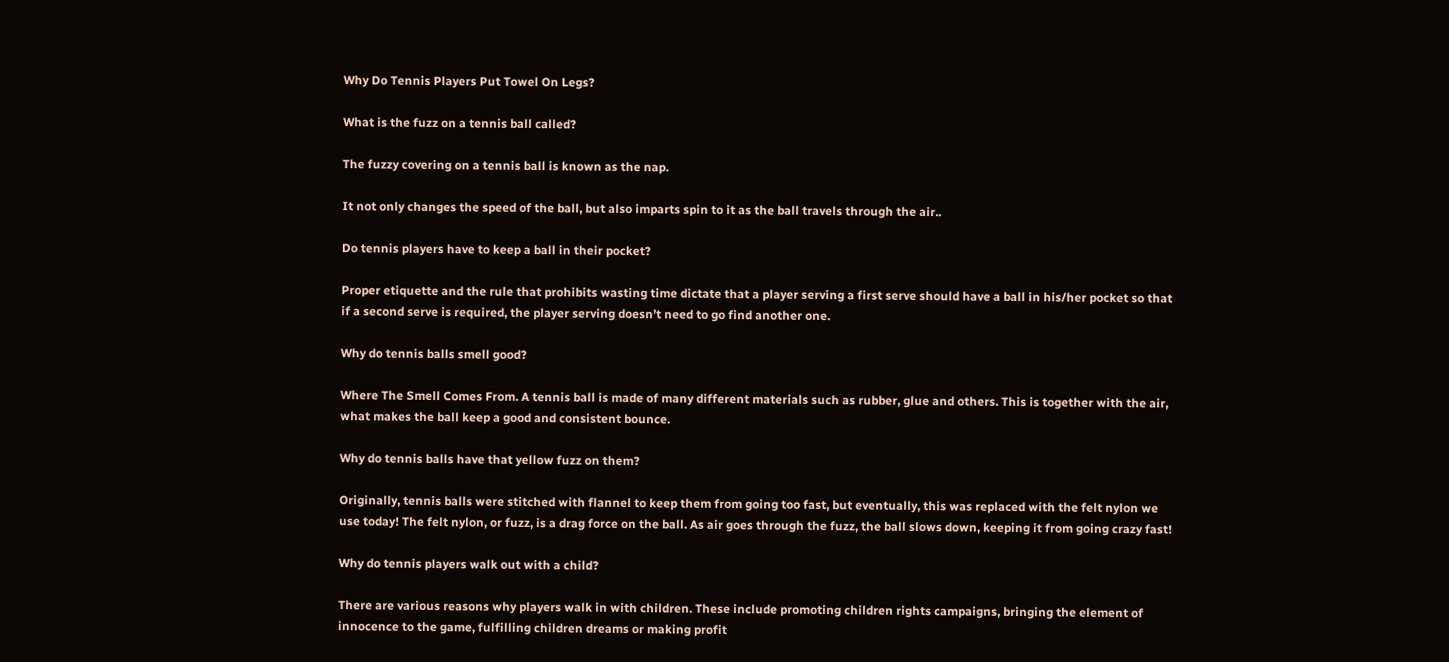Why Do Tennis Players Put Towel On Legs?

What is the fuzz on a tennis ball called?

The fuzzy covering on a tennis ball is known as the nap.

It not only changes the speed of the ball, but also imparts spin to it as the ball travels through the air..

Do tennis players have to keep a ball in their pocket?

Proper etiquette and the rule that prohibits wasting time dictate that a player serving a first serve should have a ball in his/her pocket so that if a second serve is required, the player serving doesn’t need to go find another one.

Why do tennis balls smell good?

Where The Smell Comes From. A tennis ball is made of many different materials such as rubber, glue and others. This is together with the air, what makes the ball keep a good and consistent bounce.

Why do tennis balls have that yellow fuzz on them?

Originally, tennis balls were stitched with flannel to keep them from going too fast, but eventually, this was replaced with the felt nylon we use today! The felt nylon, or fuzz, is a drag force on the ball. As air goes through the fuzz, the ball slows down, keeping it from going crazy fast!

Why do tennis players walk out with a child?

There are various reasons why players walk in with children. These include promoting children rights campaigns, bringing the element of innocence to the game, fulfilling children dreams or making profit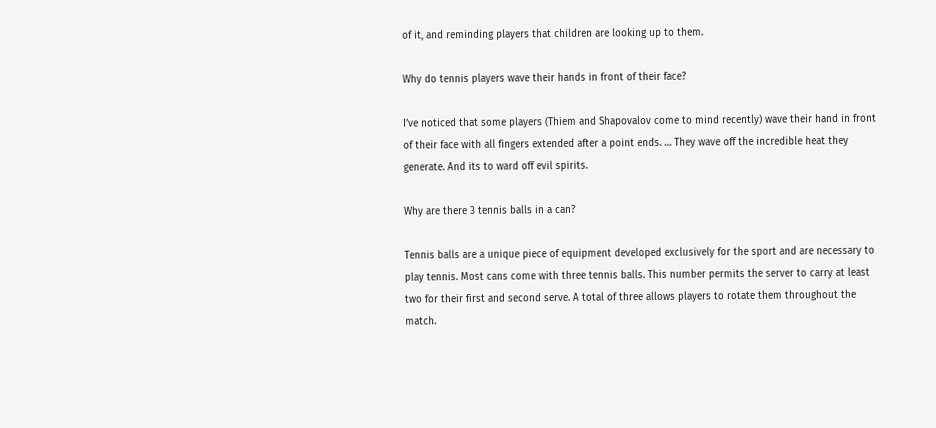of it, and reminding players that children are looking up to them.

Why do tennis players wave their hands in front of their face?

I’ve noticed that some players (Thiem and Shapovalov come to mind recently) wave their hand in front of their face with all fingers extended after a point ends. … They wave off the incredible heat they generate. And its to ward off evil spirits.

Why are there 3 tennis balls in a can?

Tennis balls are a unique piece of equipment developed exclusively for the sport and are necessary to play tennis. Most cans come with three tennis balls. This number permits the server to carry at least two for their first and second serve. A total of three allows players to rotate them throughout the match.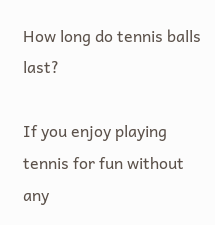How long do tennis balls last?

If you enjoy playing tennis for fun without any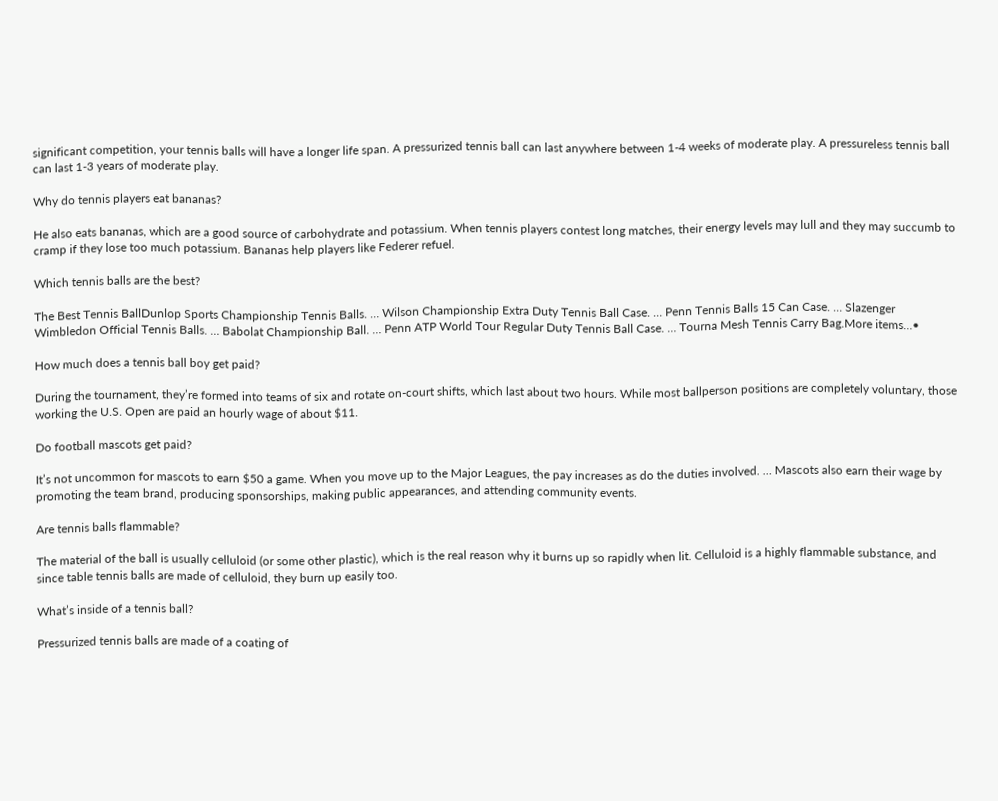significant competition, your tennis balls will have a longer life span. A pressurized tennis ball can last anywhere between 1-4 weeks of moderate play. A pressureless tennis ball can last 1-3 years of moderate play.

Why do tennis players eat bananas?

He also eats bananas, which are a good source of carbohydrate and potassium. When tennis players contest long matches, their energy levels may lull and they may succumb to cramp if they lose too much potassium. Bananas help players like Federer refuel.

Which tennis balls are the best?

The Best Tennis BallDunlop Sports Championship Tennis Balls. … Wilson Championship Extra Duty Tennis Ball Case. … Penn Tennis Balls 15 Can Case. … Slazenger Wimbledon Official Tennis Balls. … Babolat Championship Ball. … Penn ATP World Tour Regular Duty Tennis Ball Case. … Tourna Mesh Tennis Carry Bag.More items…•

How much does a tennis ball boy get paid?

During the tournament, they’re formed into teams of six and rotate on-court shifts, which last about two hours. While most ballperson positions are completely voluntary, those working the U.S. Open are paid an hourly wage of about $11.

Do football mascots get paid?

It’s not uncommon for mascots to earn $50 a game. When you move up to the Major Leagues, the pay increases as do the duties involved. … Mascots also earn their wage by promoting the team brand, producing sponsorships, making public appearances, and attending community events.

Are tennis balls flammable?

The material of the ball is usually celluloid (or some other plastic), which is the real reason why it burns up so rapidly when lit. Celluloid is a highly flammable substance, and since table tennis balls are made of celluloid, they burn up easily too.

What’s inside of a tennis ball?

Pressurized tennis balls are made of a coating of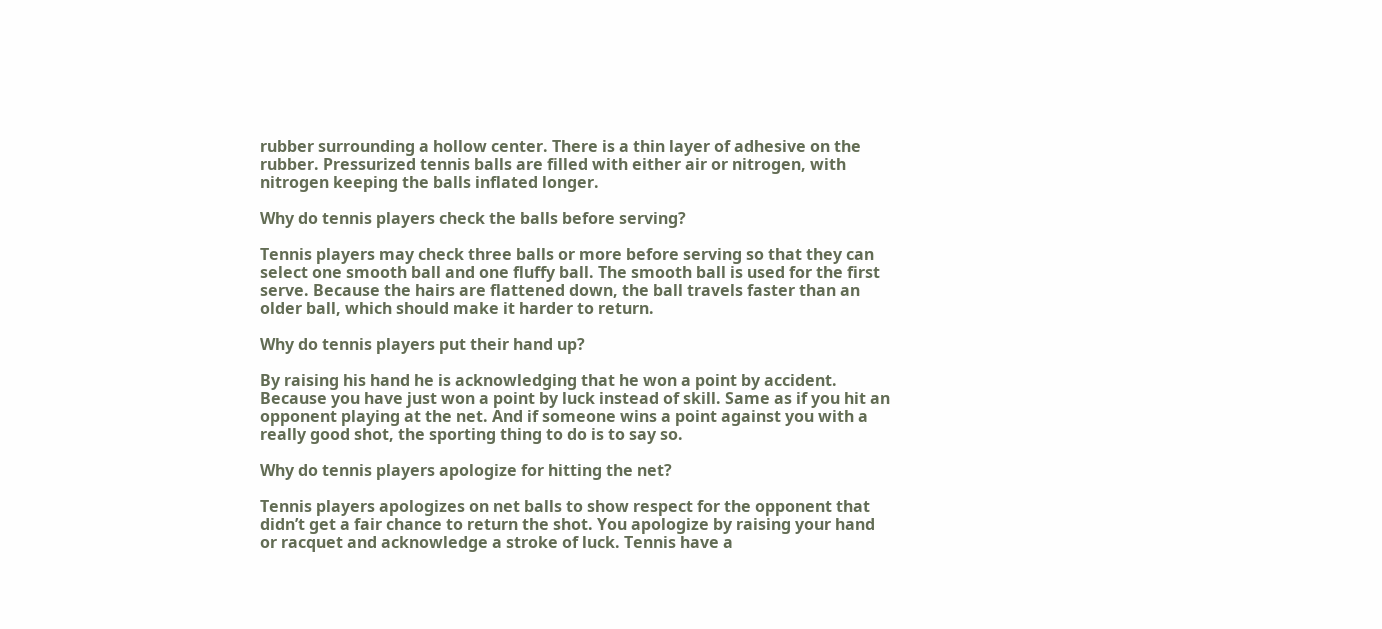rubber surrounding a hollow center. There is a thin layer of adhesive on the rubber. Pressurized tennis balls are filled with either air or nitrogen, with nitrogen keeping the balls inflated longer.

Why do tennis players check the balls before serving?

Tennis players may check three balls or more before serving so that they can select one smooth ball and one fluffy ball. The smooth ball is used for the first serve. Because the hairs are flattened down, the ball travels faster than an older ball, which should make it harder to return.

Why do tennis players put their hand up?

By raising his hand he is acknowledging that he won a point by accident. Because you have just won a point by luck instead of skill. Same as if you hit an opponent playing at the net. And if someone wins a point against you with a really good shot, the sporting thing to do is to say so.

Why do tennis players apologize for hitting the net?

Tennis players apologizes on net balls to show respect for the opponent that didn’t get a fair chance to return the shot. You apologize by raising your hand or racquet and acknowledge a stroke of luck. Tennis have a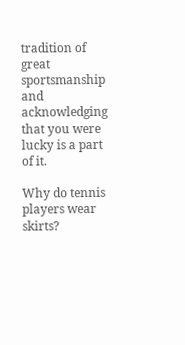tradition of great sportsmanship and acknowledging that you were lucky is a part of it.

Why do tennis players wear skirts?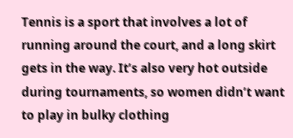Tennis is a sport that involves a lot of running around the court, and a long skirt gets in the way. It’s also very hot outside during tournaments, so women didn’t want to play in bulky clothing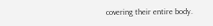covering their entire body.